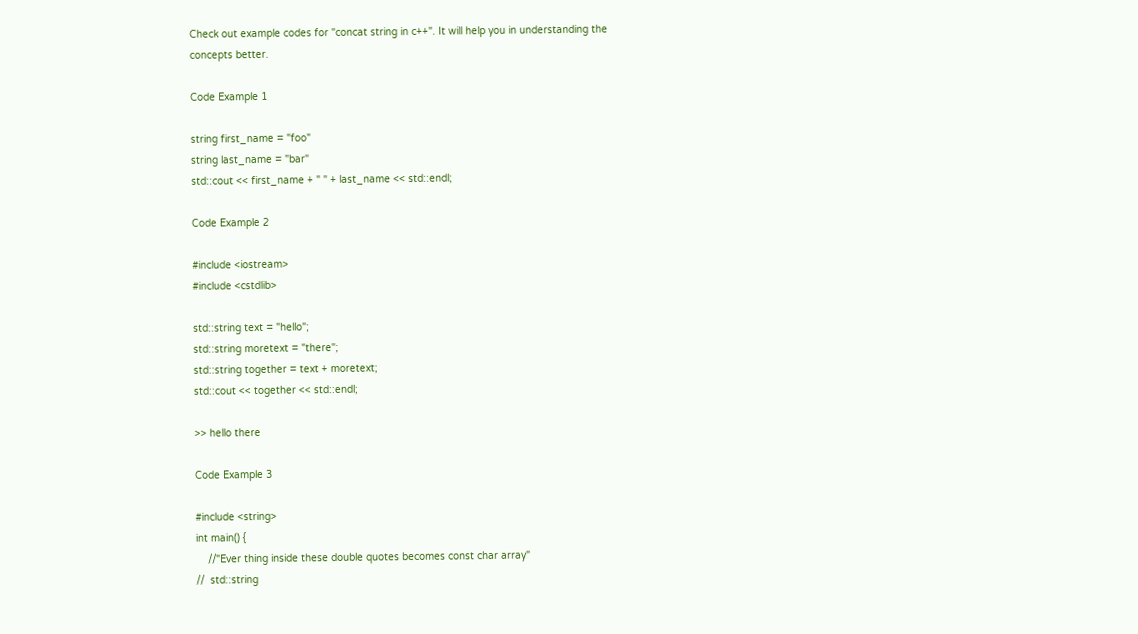Check out example codes for "concat string in c++". It will help you in understanding the concepts better.

Code Example 1

string first_name = "foo"
string last_name = "bar"
std::cout << first_name + " " + last_name << std::endl;

Code Example 2

#include <iostream>
#include <cstdlib>

std::string text = "hello";
std::string moretext = "there";
std::string together = text + moretext;
std::cout << together << std::endl;

>> hello there

Code Example 3

#include <string>
int main() {
    //"Ever thing inside these double quotes becomes const char array"
//  std::string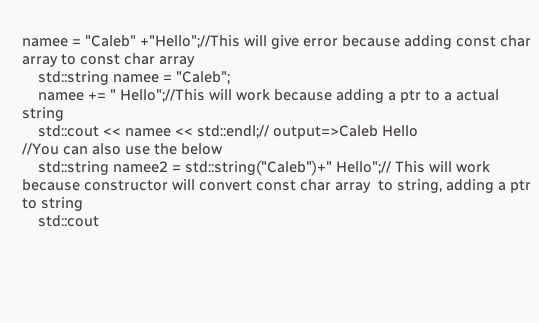namee = "Caleb" +"Hello";//This will give error because adding const char array to const char array
    std::string namee = "Caleb";
    namee += " Hello";//This will work because adding a ptr to a actual string
    std::cout << namee << std::endl;// output=>Caleb Hello
//You can also use the below
    std::string namee2 = std::string("Caleb")+" Hello";// This will work because constructor will convert const char array  to string, adding a ptr to string
    std::cout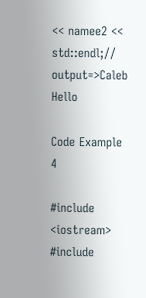<< namee2 << std::endl;// output=>Caleb Hello

Code Example 4

#include <iostream>
#include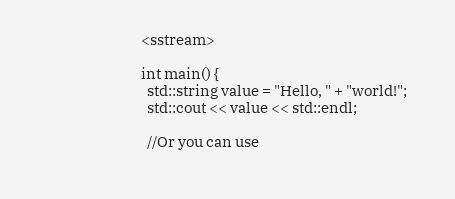<sstream>

int main() {
  std::string value = "Hello, " + "world!";
  std::cout << value << std::endl;

  //Or you can use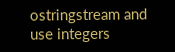ostringstream and use integers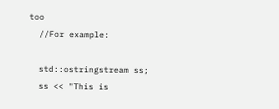too
  //For example:

  std::ostringstream ss;
  ss << "This is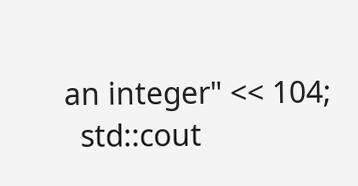an integer" << 104;
  std::cout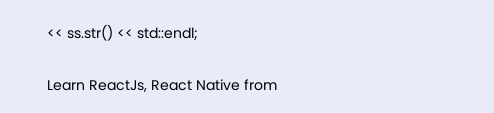<< ss.str() << std::endl;

Learn ReactJs, React Native from